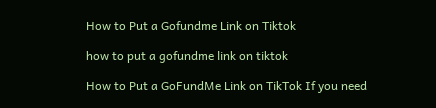How to Put a Gofundme Link on Tiktok

how to put a gofundme link on tiktok

How to Put a GoFundMe Link on TikTok If you need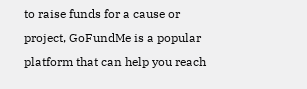to raise funds for a cause or project, GoFundMe is a popular platform that can help you reach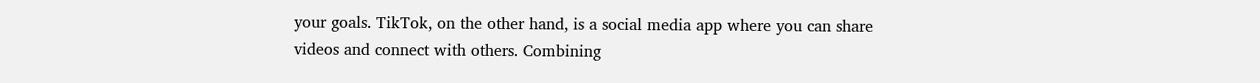your goals. TikTok, on the other hand, is a social media app where you can share videos and connect with others. Combining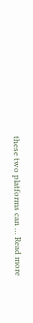these two platforms can … Read more